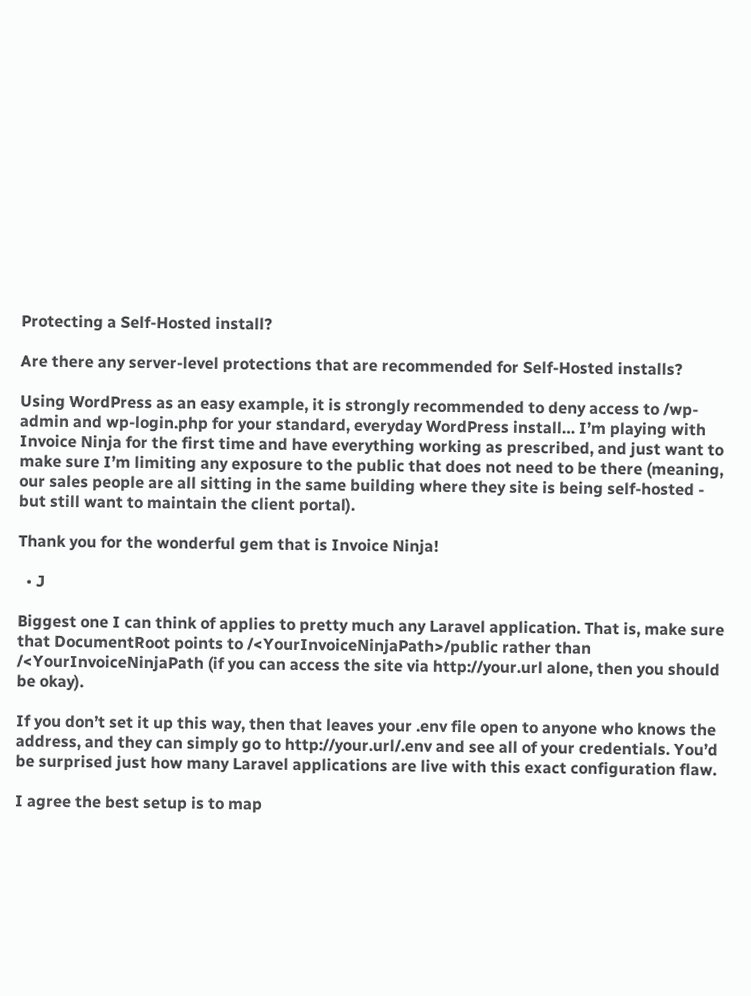Protecting a Self-Hosted install?

Are there any server-level protections that are recommended for Self-Hosted installs?

Using WordPress as an easy example, it is strongly recommended to deny access to /wp-admin and wp-login.php for your standard, everyday WordPress install… I’m playing with Invoice Ninja for the first time and have everything working as prescribed, and just want to make sure I’m limiting any exposure to the public that does not need to be there (meaning, our sales people are all sitting in the same building where they site is being self-hosted - but still want to maintain the client portal).

Thank you for the wonderful gem that is Invoice Ninja!

  • J

Biggest one I can think of applies to pretty much any Laravel application. That is, make sure that DocumentRoot points to /<YourInvoiceNinjaPath>/public rather than /<YourInvoiceNinjaPath (if you can access the site via http://your.url alone, then you should be okay).

If you don’t set it up this way, then that leaves your .env file open to anyone who knows the address, and they can simply go to http://your.url/.env and see all of your credentials. You’d be surprised just how many Laravel applications are live with this exact configuration flaw.

I agree the best setup is to map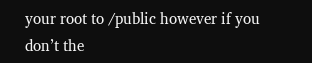your root to /public however if you don’t the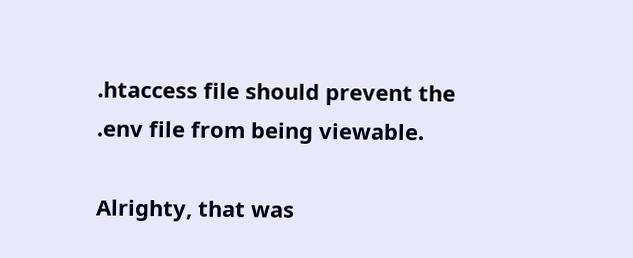.htaccess file should prevent the .env file from being viewable.

Alrighty, that was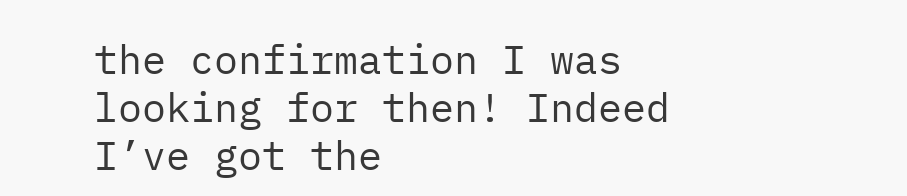the confirmation I was looking for then! Indeed I’ve got the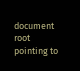document root pointing to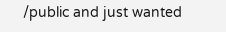/public and just wanted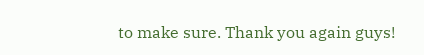to make sure. Thank you again guys!